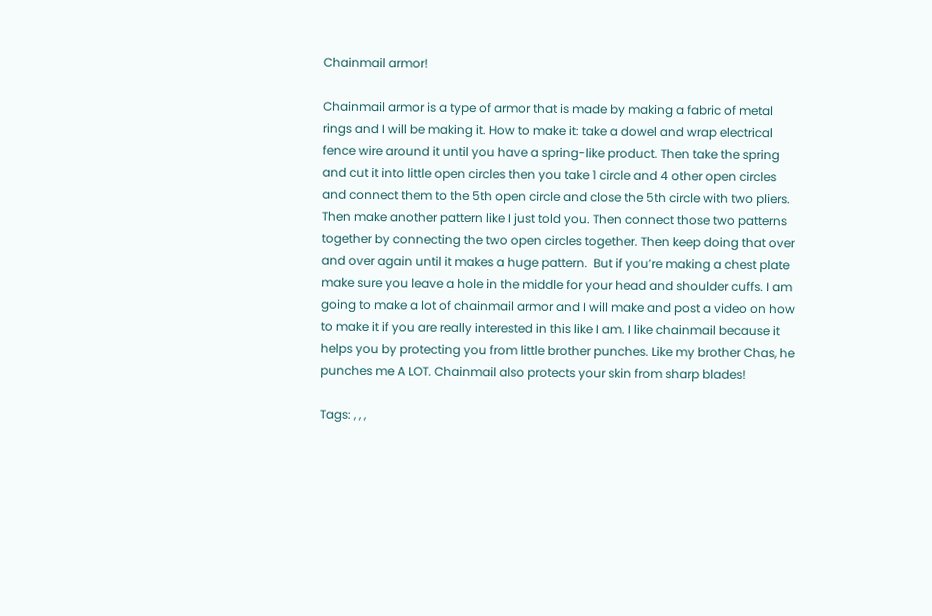Chainmail armor!

Chainmail armor is a type of armor that is made by making a fabric of metal rings and I will be making it. How to make it: take a dowel and wrap electrical fence wire around it until you have a spring-like product. Then take the spring and cut it into little open circles then you take 1 circle and 4 other open circles and connect them to the 5th open circle and close the 5th circle with two pliers. Then make another pattern like I just told you. Then connect those two patterns together by connecting the two open circles together. Then keep doing that over and over again until it makes a huge pattern.  But if you’re making a chest plate make sure you leave a hole in the middle for your head and shoulder cuffs. I am going to make a lot of chainmail armor and I will make and post a video on how to make it if you are really interested in this like I am. I like chainmail because it helps you by protecting you from little brother punches. Like my brother Chas, he punches me A LOT. Chainmail also protects your skin from sharp blades!

Tags: , , ,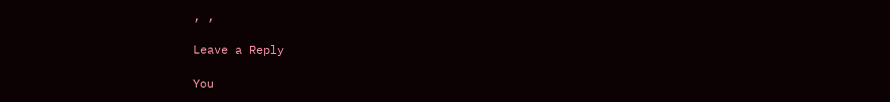, ,

Leave a Reply

You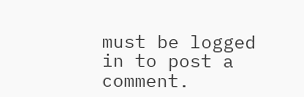must be logged in to post a comment.